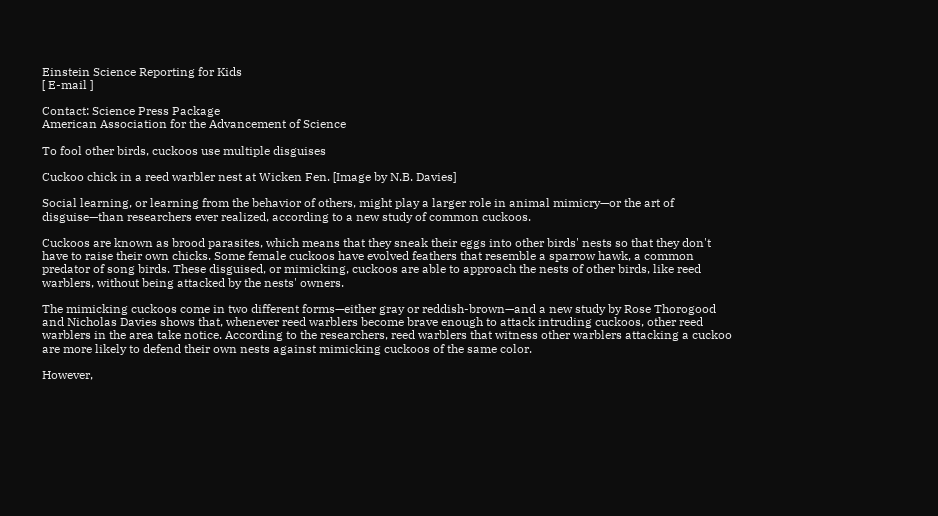Einstein Science Reporting for Kids
[ E-mail ]

Contact: Science Press Package
American Association for the Advancement of Science

To fool other birds, cuckoos use multiple disguises

Cuckoo chick in a reed warbler nest at Wicken Fen. [Image by N.B. Davies]

Social learning, or learning from the behavior of others, might play a larger role in animal mimicry—or the art of disguise—than researchers ever realized, according to a new study of common cuckoos.

Cuckoos are known as brood parasites, which means that they sneak their eggs into other birds' nests so that they don't have to raise their own chicks. Some female cuckoos have evolved feathers that resemble a sparrow hawk, a common predator of song birds. These disguised, or mimicking, cuckoos are able to approach the nests of other birds, like reed warblers, without being attacked by the nests' owners.

The mimicking cuckoos come in two different forms—either gray or reddish-brown—and a new study by Rose Thorogood and Nicholas Davies shows that, whenever reed warblers become brave enough to attack intruding cuckoos, other reed warblers in the area take notice. According to the researchers, reed warblers that witness other warblers attacking a cuckoo are more likely to defend their own nests against mimicking cuckoos of the same color.

However,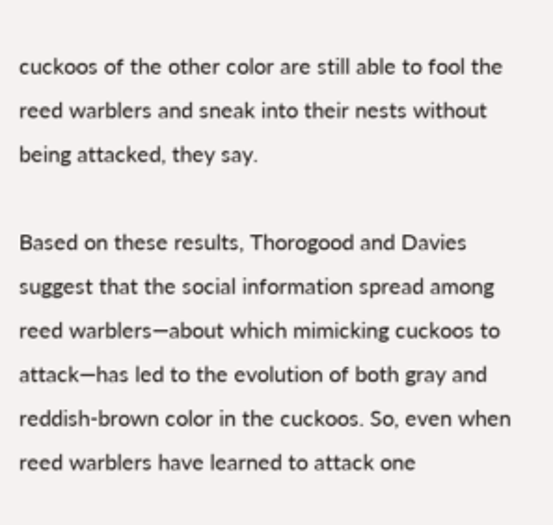cuckoos of the other color are still able to fool the reed warblers and sneak into their nests without being attacked, they say.

Based on these results, Thorogood and Davies suggest that the social information spread among reed warblers—about which mimicking cuckoos to attack—has led to the evolution of both gray and reddish-brown color in the cuckoos. So, even when reed warblers have learned to attack one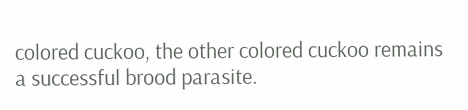colored cuckoo, the other colored cuckoo remains a successful brood parasite.